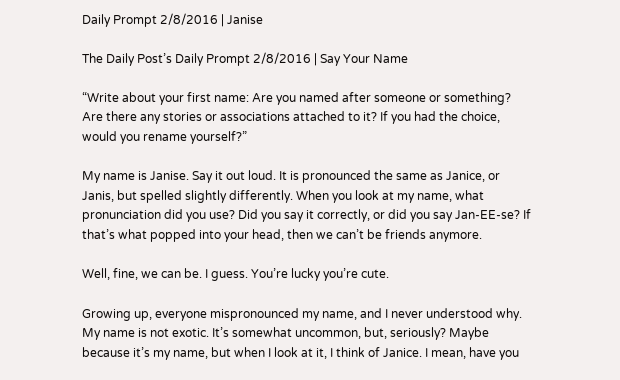Daily Prompt 2/8/2016 | Janise

The Daily Post’s Daily Prompt 2/8/2016 | Say Your Name

“Write about your first name: Are you named after someone or something? Are there any stories or associations attached to it? If you had the choice, would you rename yourself?”

My name is Janise. Say it out loud. It is pronounced the same as Janice, or Janis, but spelled slightly differently. When you look at my name, what pronunciation did you use? Did you say it correctly, or did you say Jan-EE-se? If that’s what popped into your head, then we can’t be friends anymore.

Well, fine, we can be. I guess. You’re lucky you’re cute.

Growing up, everyone mispronounced my name, and I never understood why. My name is not exotic. It’s somewhat uncommon, but, seriously? Maybe because it’s my name, but when I look at it, I think of Janice. I mean, have you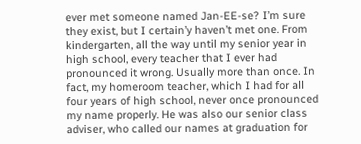ever met someone named Jan-EE-se? I’m sure they exist, but I certain’y haven’t met one. From kindergarten, all the way until my senior year in high school, every teacher that I ever had pronounced it wrong. Usually more than once. In fact, my homeroom teacher, which I had for all four years of high school, never once pronounced my name properly. He was also our senior class adviser, who called our names at graduation for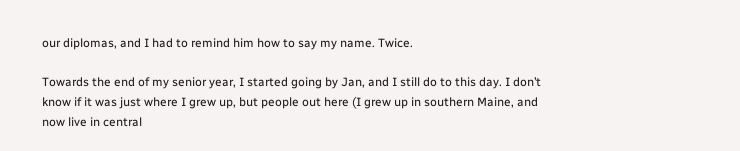our diplomas, and I had to remind him how to say my name. Twice.

Towards the end of my senior year, I started going by Jan, and I still do to this day. I don’t know if it was just where I grew up, but people out here (I grew up in southern Maine, and now live in central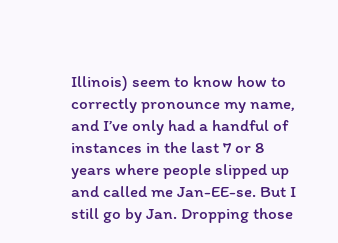Illinois) seem to know how to correctly pronounce my name, and I’ve only had a handful of instances in the last 7 or 8 years where people slipped up and called me Jan-EE-se. But I still go by Jan. Dropping those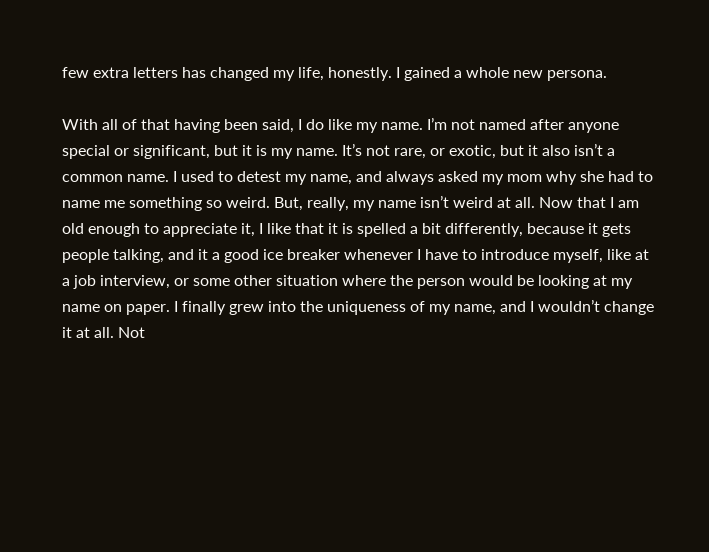few extra letters has changed my life, honestly. I gained a whole new persona.

With all of that having been said, I do like my name. I’m not named after anyone special or significant, but it is my name. It’s not rare, or exotic, but it also isn’t a common name. I used to detest my name, and always asked my mom why she had to name me something so weird. But, really, my name isn’t weird at all. Now that I am old enough to appreciate it, I like that it is spelled a bit differently, because it gets people talking, and it a good ice breaker whenever I have to introduce myself, like at a job interview, or some other situation where the person would be looking at my name on paper. I finally grew into the uniqueness of my name, and I wouldn’t change it at all. Not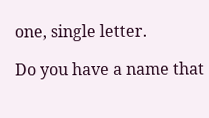one, single letter.

Do you have a name that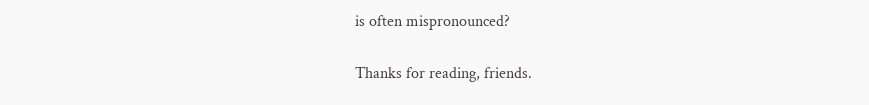is often mispronounced?

Thanks for reading, friends.